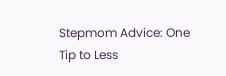Stepmom Advice: One Tip to Less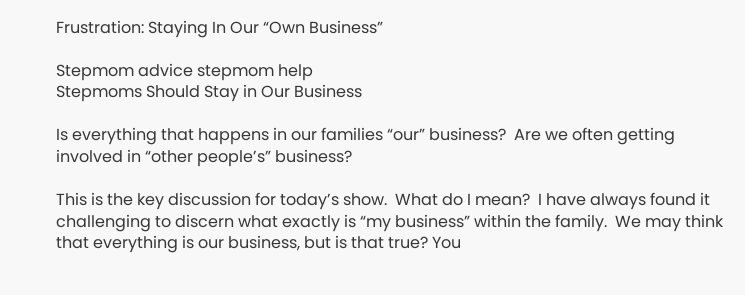Frustration: Staying In Our “Own Business”

Stepmom advice stepmom help
Stepmoms Should Stay in Our Business

Is everything that happens in our families “our” business?  Are we often getting involved in “other people’s” business?

This is the key discussion for today’s show.  What do I mean?  I have always found it challenging to discern what exactly is “my business” within the family.  We may think that everything is our business, but is that true? You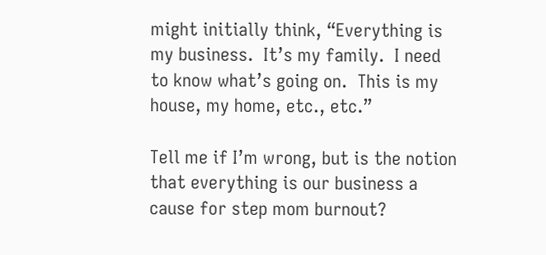might initially think, “Everything is my business.  It’s my family.  I need to know what’s going on.  This is my house, my home, etc., etc.”

Tell me if I’m wrong, but is the notion that everything is our business a cause for step mom burnout?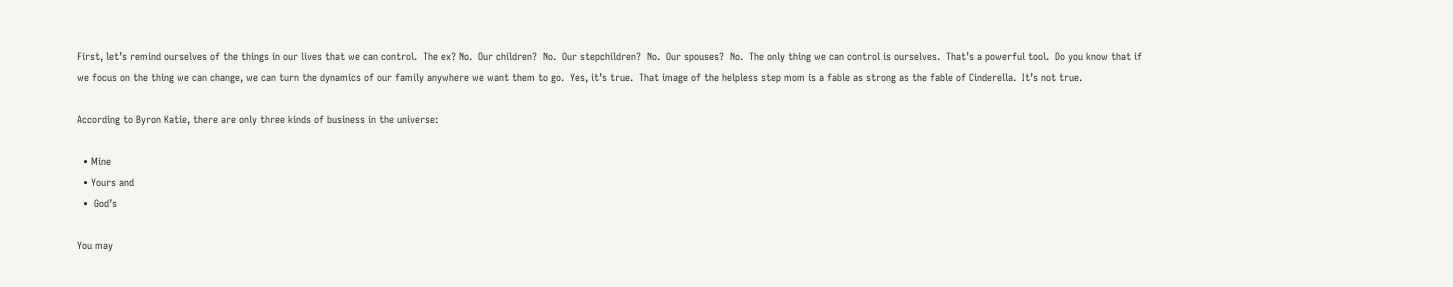First, let’s remind ourselves of the things in our lives that we can control.  The ex? No.  Our children?  No.  Our stepchildren?  No.  Our spouses?  No.  The only thing we can control is ourselves.  That’s a powerful tool.  Do you know that if we focus on the thing we can change, we can turn the dynamics of our family anywhere we want them to go.  Yes, it’s true.  That image of the helpless step mom is a fable as strong as the fable of Cinderella.  It’s not true.

According to Byron Katie, there are only three kinds of business in the universe:

  • Mine
  • Yours and
  •  God’s

You may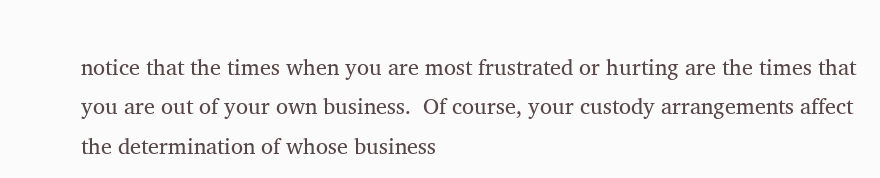notice that the times when you are most frustrated or hurting are the times that you are out of your own business.  Of course, your custody arrangements affect the determination of whose business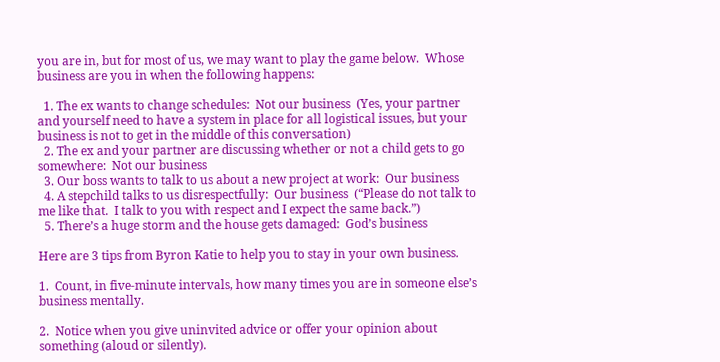you are in, but for most of us, we may want to play the game below.  Whose business are you in when the following happens:

  1. The ex wants to change schedules:  Not our business  (Yes, your partner and yourself need to have a system in place for all logistical issues, but your business is not to get in the middle of this conversation)
  2. The ex and your partner are discussing whether or not a child gets to go somewhere:  Not our business
  3. Our boss wants to talk to us about a new project at work:  Our business
  4. A stepchild talks to us disrespectfully:  Our business  (“Please do not talk to me like that.  I talk to you with respect and I expect the same back.”)
  5. There’s a huge storm and the house gets damaged:  God’s business

Here are 3 tips from Byron Katie to help you to stay in your own business.

1.  Count, in five-minute intervals, how many times you are in someone else’s business mentally.

2.  Notice when you give uninvited advice or offer your opinion about something (aloud or silently).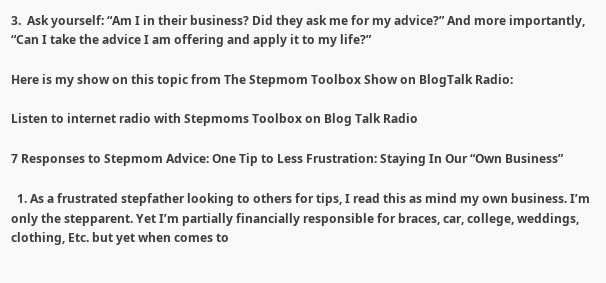3.  Ask yourself: “Am I in their business? Did they ask me for my advice?” And more importantly, “Can I take the advice I am offering and apply it to my life?”

Here is my show on this topic from The Stepmom Toolbox Show on BlogTalk Radio:

Listen to internet radio with Stepmoms Toolbox on Blog Talk Radio

7 Responses to Stepmom Advice: One Tip to Less Frustration: Staying In Our “Own Business”

  1. As a frustrated stepfather looking to others for tips, I read this as mind my own business. I’m only the stepparent. Yet I’m partially financially responsible for braces, car, college, weddings, clothing, Etc. but yet when comes to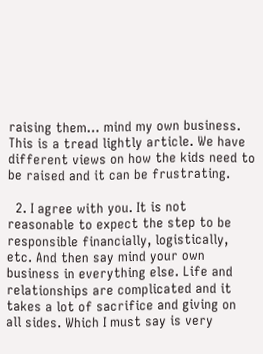raising them… mind my own business. This is a tread lightly article. We have different views on how the kids need to be raised and it can be frustrating.

  2. I agree with you. It is not reasonable to expect the step to be responsible financially, logistically, etc. And then say mind your own business in everything else. Life and relationships are complicated and it takes a lot of sacrifice and giving on all sides. Which I must say is very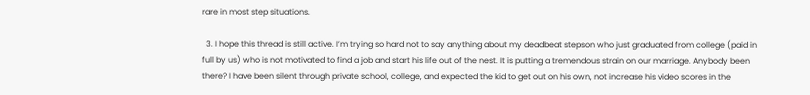rare in most step situations.

  3. I hope this thread is still active. I’m trying so hard not to say anything about my deadbeat stepson who just graduated from college (paid in full by us) who is not motivated to find a job and start his life out of the nest. It is putting a tremendous strain on our marriage. Anybody been there? I have been silent through private school, college, and expected the kid to get out on his own, not increase his video scores in the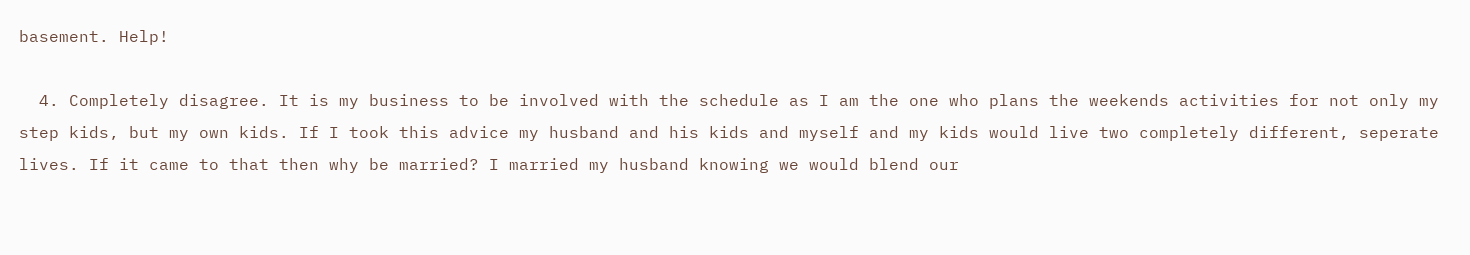basement. Help!

  4. Completely disagree. It is my business to be involved with the schedule as I am the one who plans the weekends activities for not only my step kids, but my own kids. If I took this advice my husband and his kids and myself and my kids would live two completely different, seperate lives. If it came to that then why be married? I married my husband knowing we would blend our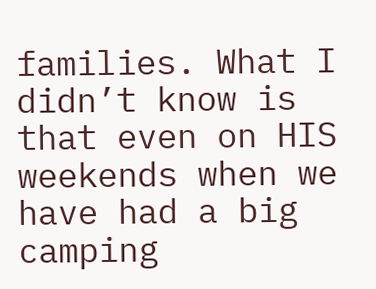families. What I didn’t know is that even on HIS weekends when we have had a big camping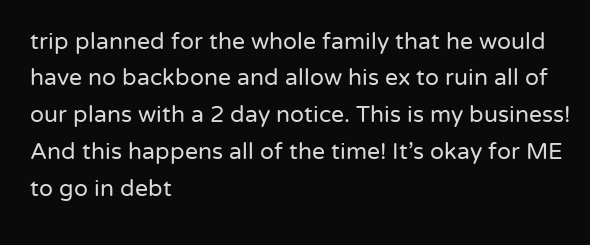trip planned for the whole family that he would have no backbone and allow his ex to ruin all of our plans with a 2 day notice. This is my business! And this happens all of the time! It’s okay for ME to go in debt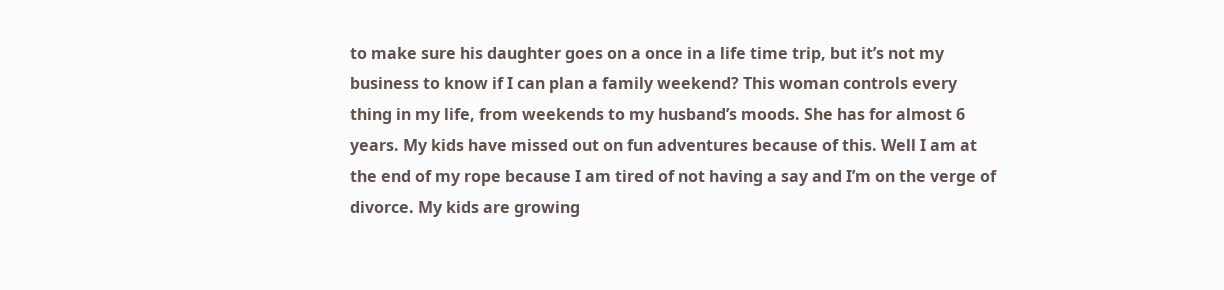to make sure his daughter goes on a once in a life time trip, but it’s not my business to know if I can plan a family weekend? This woman controls every thing in my life, from weekends to my husband’s moods. She has for almost 6 years. My kids have missed out on fun adventures because of this. Well I am at the end of my rope because I am tired of not having a say and I’m on the verge of divorce. My kids are growing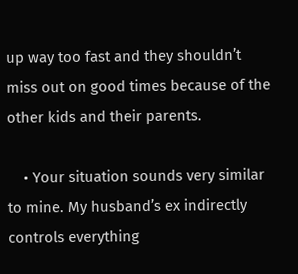up way too fast and they shouldn’t miss out on good times because of the other kids and their parents.

    • Your situation sounds very similar to mine. My husband’s ex indirectly controls everything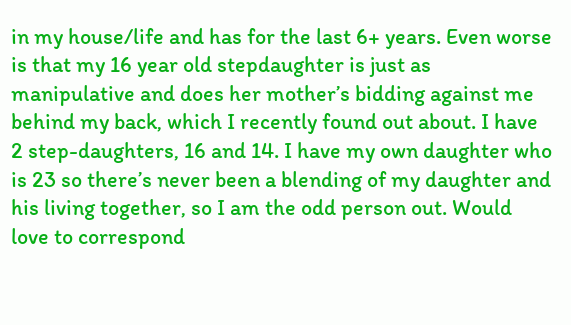in my house/life and has for the last 6+ years. Even worse is that my 16 year old stepdaughter is just as manipulative and does her mother’s bidding against me behind my back, which I recently found out about. I have 2 step-daughters, 16 and 14. I have my own daughter who is 23 so there’s never been a blending of my daughter and his living together, so I am the odd person out. Would love to correspond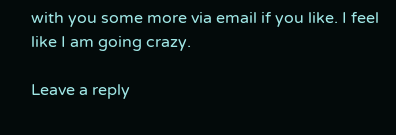with you some more via email if you like. I feel like I am going crazy.

Leave a reply